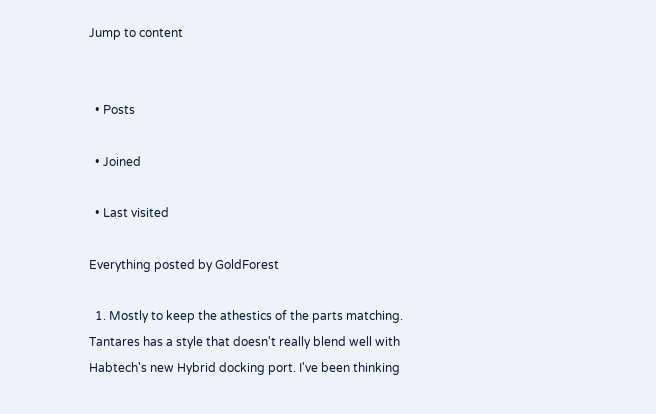Jump to content


  • Posts

  • Joined

  • Last visited

Everything posted by GoldForest

  1. Mostly to keep the athestics of the parts matching. Tantares has a style that doesn't really blend well with Habtech's new Hybrid docking port. I've been thinking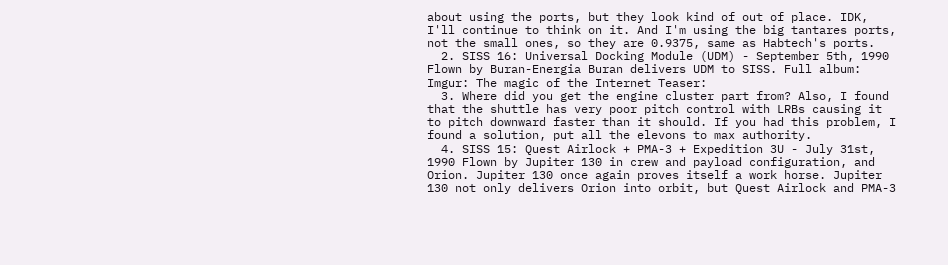about using the ports, but they look kind of out of place. IDK, I'll continue to think on it. And I'm using the big tantares ports, not the small ones, so they are 0.9375, same as Habtech's ports.
  2. SISS 16: Universal Docking Module (UDM) - September 5th, 1990 Flown by Buran-Energia Buran delivers UDM to SISS. Full album: Imgur: The magic of the Internet Teaser:
  3. Where did you get the engine cluster part from? Also, I found that the shuttle has very poor pitch control with LRBs causing it to pitch downward faster than it should. If you had this problem, I found a solution, put all the elevons to max authority.
  4. SISS 15: Quest Airlock + PMA-3 + Expedition 3U - July 31st, 1990 Flown by Jupiter 130 in crew and payload configuration, and Orion. Jupiter 130 once again proves itself a work horse. Jupiter 130 not only delivers Orion into orbit, but Quest Airlock and PMA-3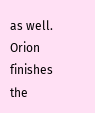as well. Orion finishes the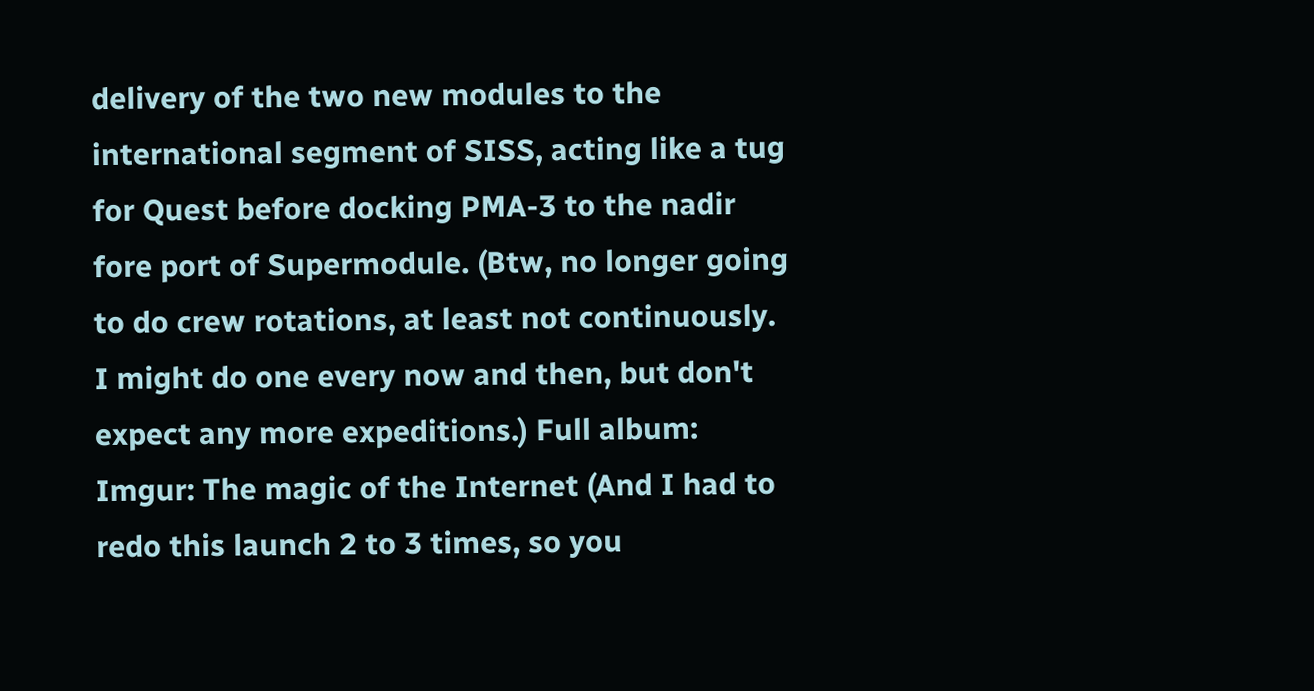delivery of the two new modules to the international segment of SISS, acting like a tug for Quest before docking PMA-3 to the nadir fore port of Supermodule. (Btw, no longer going to do crew rotations, at least not continuously. I might do one every now and then, but don't expect any more expeditions.) Full album: Imgur: The magic of the Internet (And I had to redo this launch 2 to 3 times, so you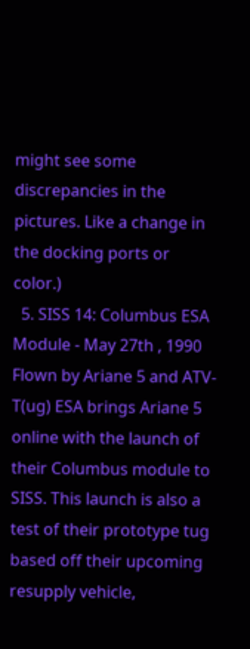might see some discrepancies in the pictures. Like a change in the docking ports or color.)
  5. SISS 14: Columbus ESA Module - May 27th , 1990 Flown by Ariane 5 and ATV-T(ug) ESA brings Ariane 5 online with the launch of their Columbus module to SISS. This launch is also a test of their prototype tug based off their upcoming resupply vehicle,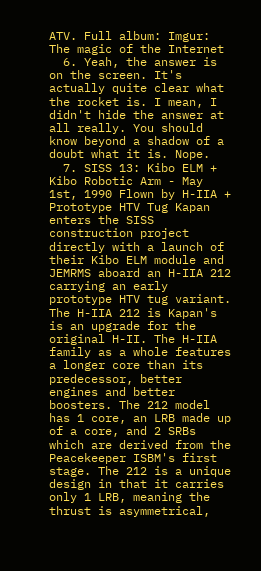ATV. Full album: Imgur: The magic of the Internet
  6. Yeah, the answer is on the screen. It's actually quite clear what the rocket is. I mean, I didn't hide the answer at all really. You should know beyond a shadow of a doubt what it is. Nope.
  7. SISS 13: Kibo ELM + Kibo Robotic Arm - May 1st, 1990 Flown by H-IIA + Prototype HTV Tug Kapan enters the SISS construction project directly with a launch of their Kibo ELM module and JEMRMS aboard an H-IIA 212 carrying an early prototype HTV tug variant. The H-IIA 212 is Kapan's is an upgrade for the original H-II. The H-IIA family as a whole features a longer core than its predecessor, better engines and better boosters. The 212 model has 1 core, an LRB made up of a core, and 2 SRBs which are derived from the Peacekeeper ISBM's first stage. The 212 is a unique design in that it carries only 1 LRB, meaning the thrust is asymmetrical,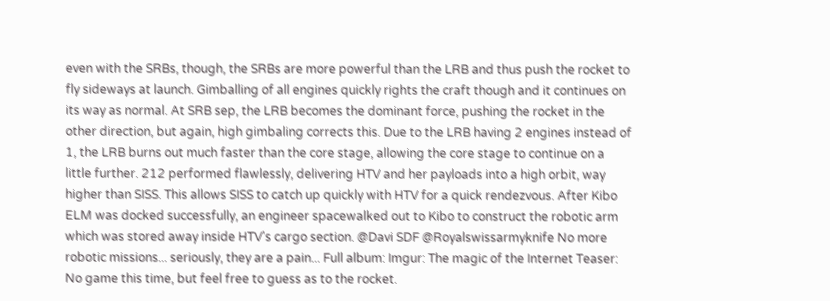even with the SRBs, though, the SRBs are more powerful than the LRB and thus push the rocket to fly sideways at launch. Gimballing of all engines quickly rights the craft though and it continues on its way as normal. At SRB sep, the LRB becomes the dominant force, pushing the rocket in the other direction, but again, high gimbaling corrects this. Due to the LRB having 2 engines instead of 1, the LRB burns out much faster than the core stage, allowing the core stage to continue on a little further. 212 performed flawlessly, delivering HTV and her payloads into a high orbit, way higher than SISS. This allows SISS to catch up quickly with HTV for a quick rendezvous. After Kibo ELM was docked successfully, an engineer spacewalked out to Kibo to construct the robotic arm which was stored away inside HTV's cargo section. @Davi SDF @Royalswissarmyknife No more robotic missions... seriously, they are a pain... Full album: Imgur: The magic of the Internet Teaser: No game this time, but feel free to guess as to the rocket.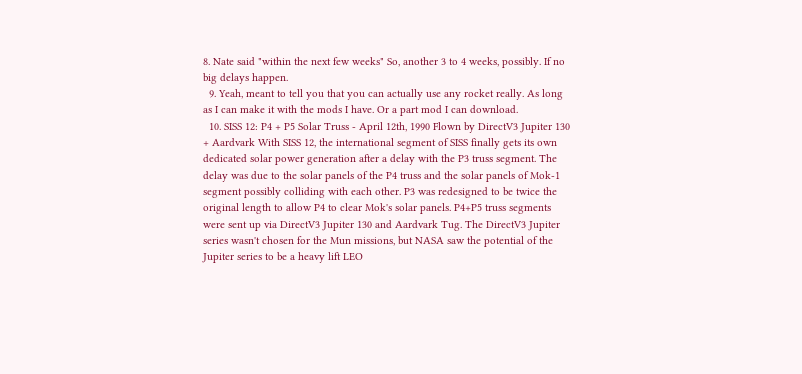8. Nate said "within the next few weeks" So, another 3 to 4 weeks, possibly. If no big delays happen.
  9. Yeah, meant to tell you that you can actually use any rocket really. As long as I can make it with the mods I have. Or a part mod I can download.
  10. SISS 12: P4 + P5 Solar Truss - April 12th, 1990 Flown by DirectV3 Jupiter 130 + Aardvark With SISS 12, the international segment of SISS finally gets its own dedicated solar power generation after a delay with the P3 truss segment. The delay was due to the solar panels of the P4 truss and the solar panels of Mok-1 segment possibly colliding with each other. P3 was redesigned to be twice the original length to allow P4 to clear Mok's solar panels. P4+P5 truss segments were sent up via DirectV3 Jupiter 130 and Aardvark Tug. The DirectV3 Jupiter series wasn't chosen for the Mun missions, but NASA saw the potential of the Jupiter series to be a heavy lift LEO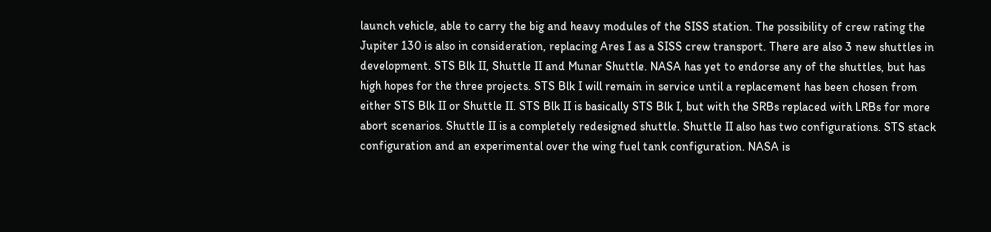launch vehicle, able to carry the big and heavy modules of the SISS station. The possibility of crew rating the Jupiter 130 is also in consideration, replacing Ares I as a SISS crew transport. There are also 3 new shuttles in development. STS Blk II, Shuttle II and Munar Shuttle. NASA has yet to endorse any of the shuttles, but has high hopes for the three projects. STS Blk I will remain in service until a replacement has been chosen from either STS Blk II or Shuttle II. STS Blk II is basically STS Blk I, but with the SRBs replaced with LRBs for more abort scenarios. Shuttle II is a completely redesigned shuttle. Shuttle II also has two configurations. STS stack configuration and an experimental over the wing fuel tank configuration. NASA is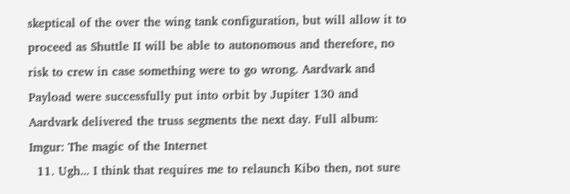skeptical of the over the wing tank configuration, but will allow it to proceed as Shuttle II will be able to autonomous and therefore, no risk to crew in case something were to go wrong. Aardvark and Payload were successfully put into orbit by Jupiter 130 and Aardvark delivered the truss segments the next day. Full album: Imgur: The magic of the Internet
  11. Ugh... I think that requires me to relaunch Kibo then, not sure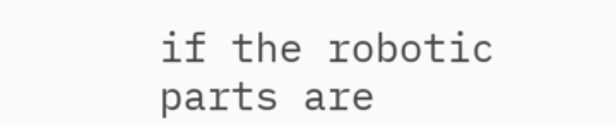if the robotic parts are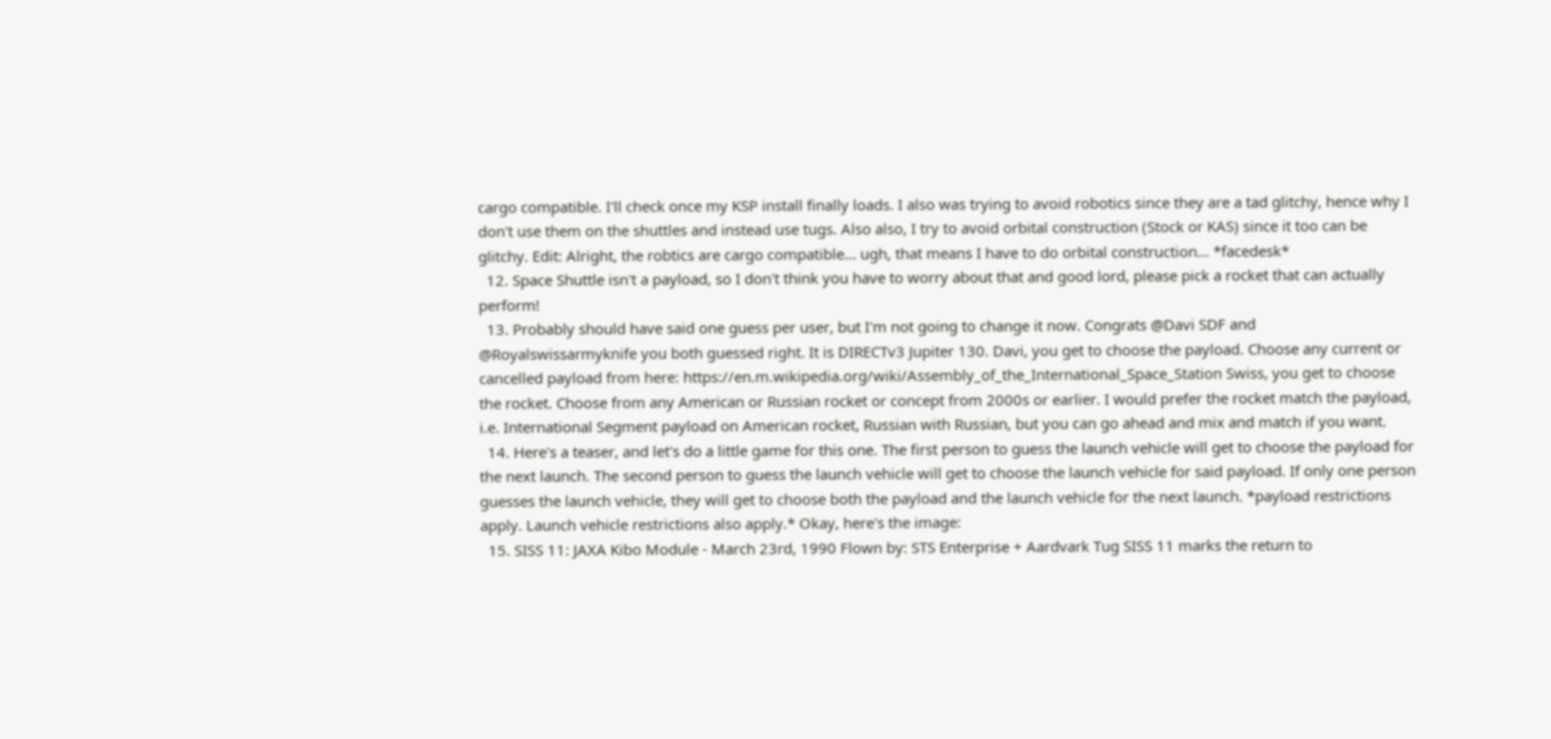cargo compatible. I'll check once my KSP install finally loads. I also was trying to avoid robotics since they are a tad glitchy, hence why I don't use them on the shuttles and instead use tugs. Also also, I try to avoid orbital construction (Stock or KAS) since it too can be glitchy. Edit: Alright, the robtics are cargo compatible... ugh, that means I have to do orbital construction... *facedesk*
  12. Space Shuttle isn't a payload, so I don't think you have to worry about that and good lord, please pick a rocket that can actually perform!
  13. Probably should have said one guess per user, but I'm not going to change it now. Congrats @Davi SDF and @Royalswissarmyknife you both guessed right. It is DIRECTv3 Jupiter 130. Davi, you get to choose the payload. Choose any current or cancelled payload from here: https://en.m.wikipedia.org/wiki/Assembly_of_the_International_Space_Station Swiss, you get to choose the rocket. Choose from any American or Russian rocket or concept from 2000s or earlier. I would prefer the rocket match the payload, i.e. International Segment payload on American rocket, Russian with Russian, but you can go ahead and mix and match if you want.
  14. Here's a teaser, and let's do a little game for this one. The first person to guess the launch vehicle will get to choose the payload for the next launch. The second person to guess the launch vehicle will get to choose the launch vehicle for said payload. If only one person guesses the launch vehicle, they will get to choose both the payload and the launch vehicle for the next launch. *payload restrictions apply. Launch vehicle restrictions also apply.* Okay, here's the image:
  15. SISS 11: JAXA Kibo Module - March 23rd, 1990 Flown by: STS Enterprise + Aardvark Tug SISS 11 marks the return to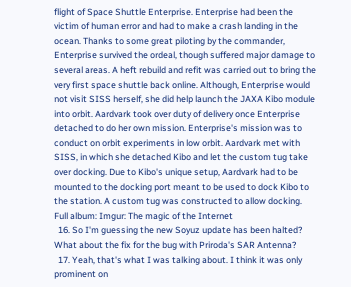flight of Space Shuttle Enterprise. Enterprise had been the victim of human error and had to make a crash landing in the ocean. Thanks to some great piloting by the commander, Enterprise survived the ordeal, though suffered major damage to several areas. A heft rebuild and refit was carried out to bring the very first space shuttle back online. Although, Enterprise would not visit SISS herself, she did help launch the JAXA Kibo module into orbit. Aardvark took over duty of delivery once Enterprise detached to do her own mission. Enterprise's mission was to conduct on orbit experiments in low orbit. Aardvark met with SISS, in which she detached Kibo and let the custom tug take over docking. Due to Kibo's unique setup, Aardvark had to be mounted to the docking port meant to be used to dock Kibo to the station. A custom tug was constructed to allow docking. Full album: Imgur: The magic of the Internet
  16. So I'm guessing the new Soyuz update has been halted? What about the fix for the bug with Priroda's SAR Antenna?
  17. Yeah, that's what I was talking about. I think it was only prominent on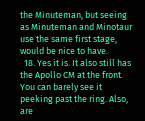the Minuteman, but seeing as Minuteman and Minotaur use the same first stage, would be nice to have.
  18. Yes it is. It also still has the Apollo CM at the front. You can barely see it peeking past the ring. Also, are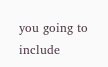you going to include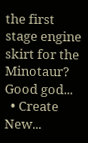the first stage engine skirt for the Minotaur? Good god...
  • Create New...